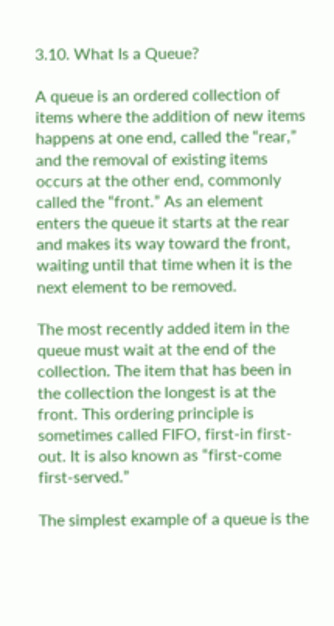3.10. What Is a Queue?

A queue is an ordered collection of items where the addition of new items happens at one end, called the “rear,” and the removal of existing items occurs at the other end, commonly called the “front.” As an element enters the queue it starts at the rear and makes its way toward the front, waiting until that time when it is the next element to be removed.

The most recently added item in the queue must wait at the end of the collection. The item that has been in the collection the longest is at the front. This ordering principle is sometimes called FIFO, first-in first-out. It is also known as “first-come first-served.”

The simplest example of a queue is the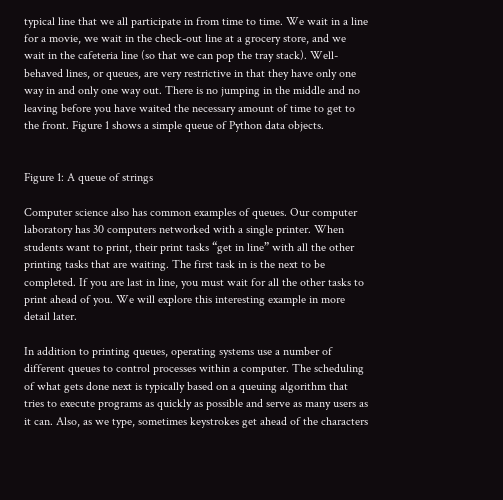typical line that we all participate in from time to time. We wait in a line for a movie, we wait in the check-out line at a grocery store, and we wait in the cafeteria line (so that we can pop the tray stack). Well-behaved lines, or queues, are very restrictive in that they have only one way in and only one way out. There is no jumping in the middle and no leaving before you have waited the necessary amount of time to get to the front. Figure 1 shows a simple queue of Python data objects.


Figure 1: A queue of strings

Computer science also has common examples of queues. Our computer laboratory has 30 computers networked with a single printer. When students want to print, their print tasks “get in line” with all the other printing tasks that are waiting. The first task in is the next to be completed. If you are last in line, you must wait for all the other tasks to print ahead of you. We will explore this interesting example in more detail later.

In addition to printing queues, operating systems use a number of different queues to control processes within a computer. The scheduling of what gets done next is typically based on a queuing algorithm that tries to execute programs as quickly as possible and serve as many users as it can. Also, as we type, sometimes keystrokes get ahead of the characters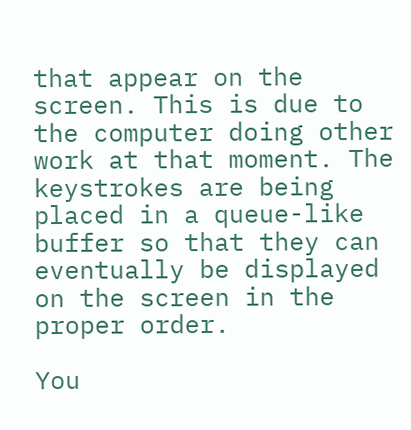that appear on the screen. This is due to the computer doing other work at that moment. The keystrokes are being placed in a queue-like buffer so that they can eventually be displayed on the screen in the proper order.

You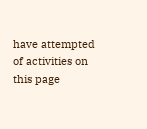have attempted of activities on this page